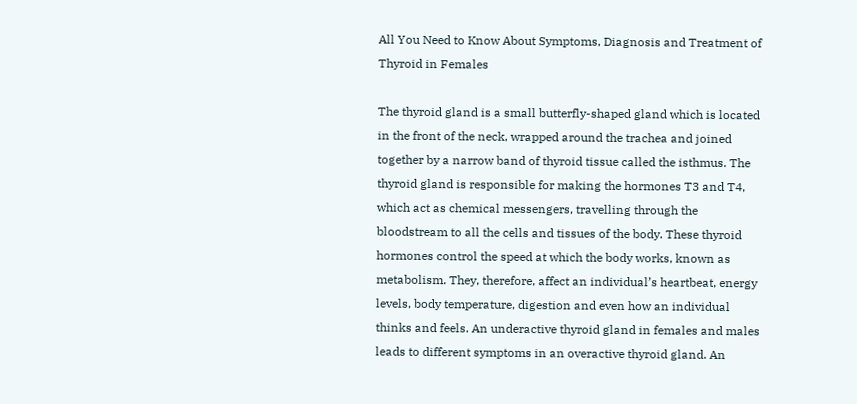All You Need to Know About Symptoms, Diagnosis and Treatment of Thyroid in Females

The thyroid gland is a small butterfly-shaped gland which is located in the front of the neck, wrapped around the trachea and joined together by a narrow band of thyroid tissue called the isthmus. The thyroid gland is responsible for making the hormones T3 and T4, which act as chemical messengers, travelling through the bloodstream to all the cells and tissues of the body. These thyroid hormones control the speed at which the body works, known as metabolism. They, therefore, affect an individual’s heartbeat, energy levels, body temperature, digestion and even how an individual thinks and feels. An underactive thyroid gland in females and males leads to different symptoms in an overactive thyroid gland. An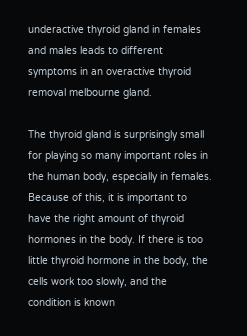underactive thyroid gland in females and males leads to different symptoms in an overactive thyroid removal melbourne gland.

The thyroid gland is surprisingly small for playing so many important roles in the human body, especially in females. Because of this, it is important to have the right amount of thyroid hormones in the body. If there is too little thyroid hormone in the body, the cells work too slowly, and the condition is known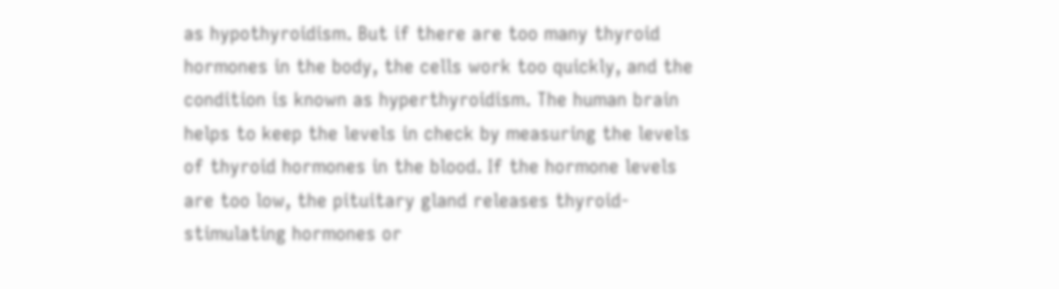as hypothyroidism. But if there are too many thyroid hormones in the body, the cells work too quickly, and the condition is known as hyperthyroidism. The human brain helps to keep the levels in check by measuring the levels of thyroid hormones in the blood. If the hormone levels are too low, the pituitary gland releases thyroid-stimulating hormones or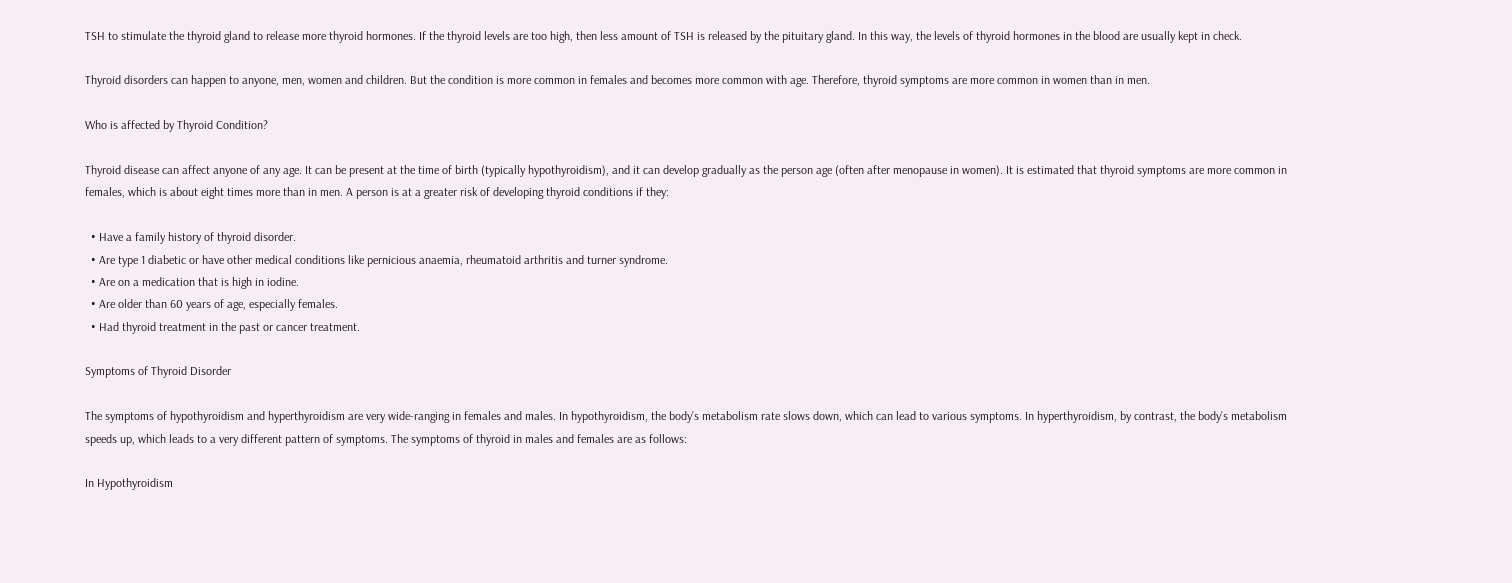TSH to stimulate the thyroid gland to release more thyroid hormones. If the thyroid levels are too high, then less amount of TSH is released by the pituitary gland. In this way, the levels of thyroid hormones in the blood are usually kept in check.

Thyroid disorders can happen to anyone, men, women and children. But the condition is more common in females and becomes more common with age. Therefore, thyroid symptoms are more common in women than in men.

Who is affected by Thyroid Condition?

Thyroid disease can affect anyone of any age. It can be present at the time of birth (typically hypothyroidism), and it can develop gradually as the person age (often after menopause in women). It is estimated that thyroid symptoms are more common in females, which is about eight times more than in men. A person is at a greater risk of developing thyroid conditions if they:

  • Have a family history of thyroid disorder.
  • Are type 1 diabetic or have other medical conditions like pernicious anaemia, rheumatoid arthritis and turner syndrome.
  • Are on a medication that is high in iodine.
  • Are older than 60 years of age, especially females.
  • Had thyroid treatment in the past or cancer treatment.

Symptoms of Thyroid Disorder

The symptoms of hypothyroidism and hyperthyroidism are very wide-ranging in females and males. In hypothyroidism, the body’s metabolism rate slows down, which can lead to various symptoms. In hyperthyroidism, by contrast, the body’s metabolism speeds up, which leads to a very different pattern of symptoms. The symptoms of thyroid in males and females are as follows:

In Hypothyroidism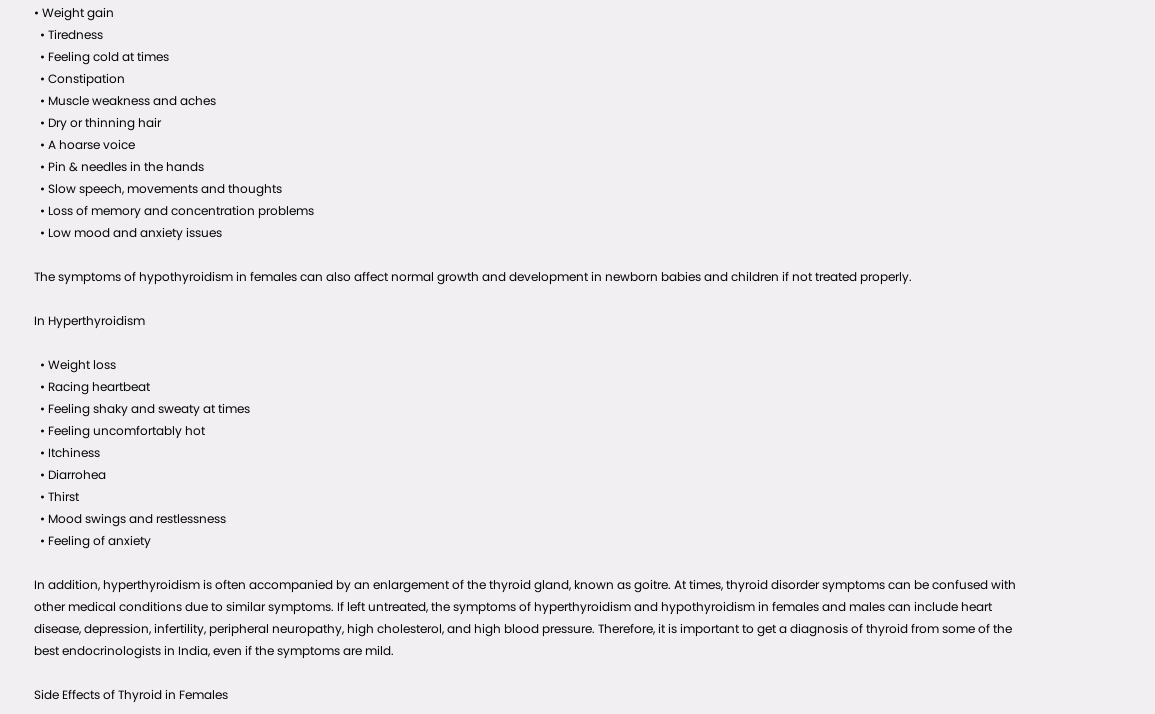• Weight gain
  • Tiredness
  • Feeling cold at times
  • Constipation
  • Muscle weakness and aches
  • Dry or thinning hair
  • A hoarse voice
  • Pin & needles in the hands
  • Slow speech, movements and thoughts
  • Loss of memory and concentration problems
  • Low mood and anxiety issues

The symptoms of hypothyroidism in females can also affect normal growth and development in newborn babies and children if not treated properly.

In Hyperthyroidism

  • Weight loss
  • Racing heartbeat
  • Feeling shaky and sweaty at times
  • Feeling uncomfortably hot
  • Itchiness
  • Diarrohea
  • Thirst
  • Mood swings and restlessness
  • Feeling of anxiety

In addition, hyperthyroidism is often accompanied by an enlargement of the thyroid gland, known as goitre. At times, thyroid disorder symptoms can be confused with other medical conditions due to similar symptoms. If left untreated, the symptoms of hyperthyroidism and hypothyroidism in females and males can include heart disease, depression, infertility, peripheral neuropathy, high cholesterol, and high blood pressure. Therefore, it is important to get a diagnosis of thyroid from some of the best endocrinologists in India, even if the symptoms are mild.

Side Effects of Thyroid in Females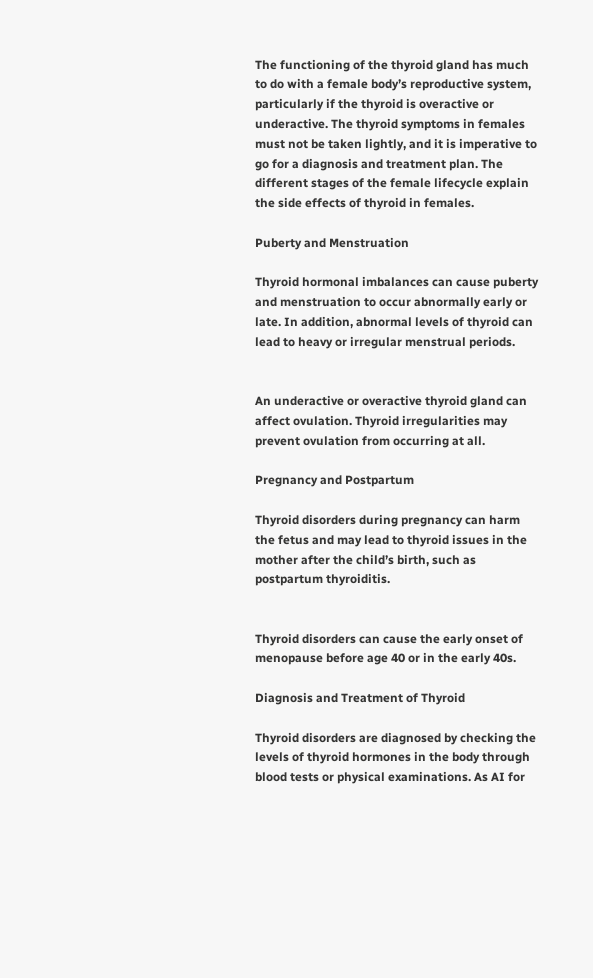The functioning of the thyroid gland has much to do with a female body’s reproductive system, particularly if the thyroid is overactive or underactive. The thyroid symptoms in females must not be taken lightly, and it is imperative to go for a diagnosis and treatment plan. The different stages of the female lifecycle explain the side effects of thyroid in females.

Puberty and Menstruation

Thyroid hormonal imbalances can cause puberty and menstruation to occur abnormally early or late. In addition, abnormal levels of thyroid can lead to heavy or irregular menstrual periods.


An underactive or overactive thyroid gland can affect ovulation. Thyroid irregularities may prevent ovulation from occurring at all.

Pregnancy and Postpartum

Thyroid disorders during pregnancy can harm the fetus and may lead to thyroid issues in the mother after the child’s birth, such as postpartum thyroiditis.


Thyroid disorders can cause the early onset of menopause before age 40 or in the early 40s.

Diagnosis and Treatment of Thyroid

Thyroid disorders are diagnosed by checking the levels of thyroid hormones in the body through blood tests or physical examinations. As AI for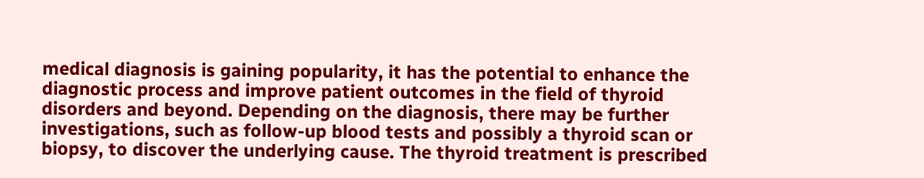medical diagnosis is gaining popularity, it has the potential to enhance the diagnostic process and improve patient outcomes in the field of thyroid disorders and beyond. Depending on the diagnosis, there may be further investigations, such as follow-up blood tests and possibly a thyroid scan or biopsy, to discover the underlying cause. The thyroid treatment is prescribed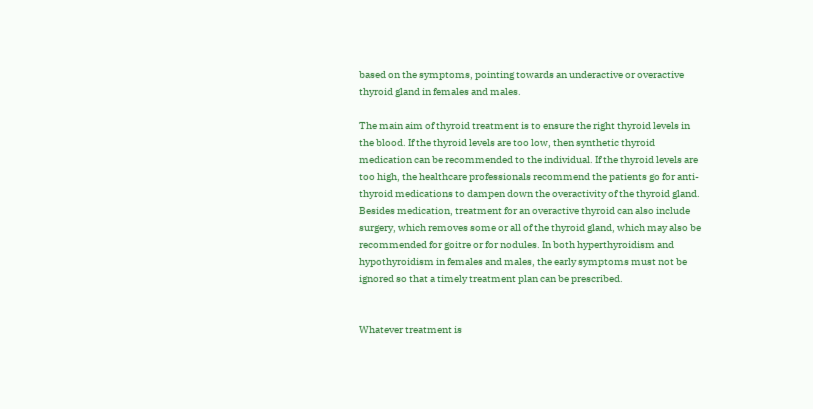based on the symptoms, pointing towards an underactive or overactive thyroid gland in females and males.

The main aim of thyroid treatment is to ensure the right thyroid levels in the blood. If the thyroid levels are too low, then synthetic thyroid medication can be recommended to the individual. If the thyroid levels are too high, the healthcare professionals recommend the patients go for anti-thyroid medications to dampen down the overactivity of the thyroid gland. Besides medication, treatment for an overactive thyroid can also include surgery, which removes some or all of the thyroid gland, which may also be recommended for goitre or for nodules. In both hyperthyroidism and hypothyroidism in females and males, the early symptoms must not be ignored so that a timely treatment plan can be prescribed.


Whatever treatment is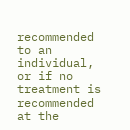recommended to an individual, or if no treatment is recommended at the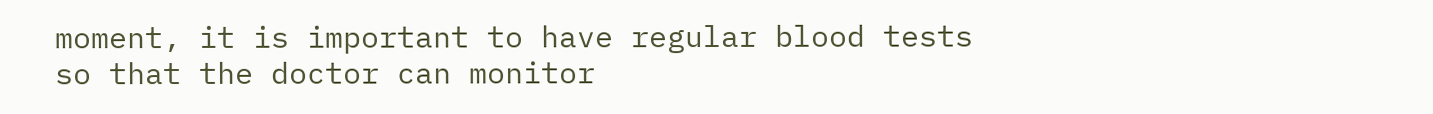moment, it is important to have regular blood tests so that the doctor can monitor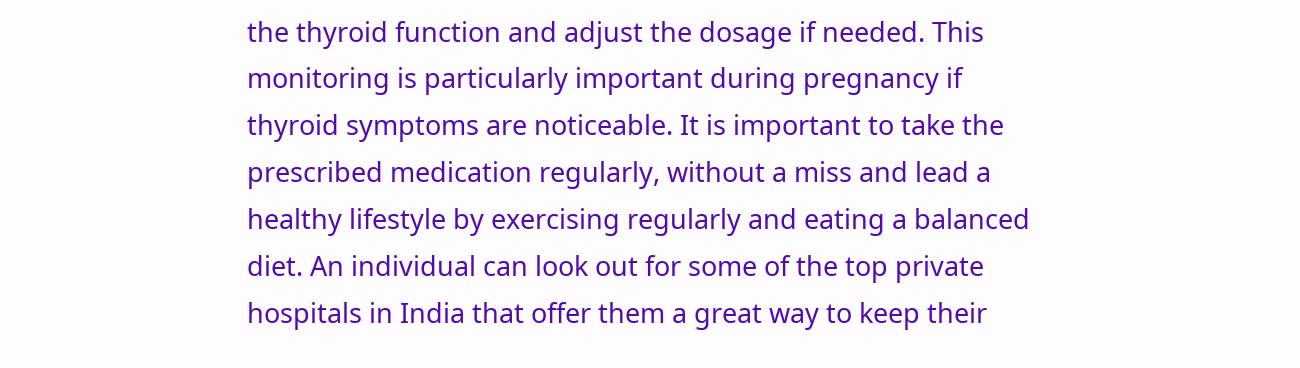the thyroid function and adjust the dosage if needed. This monitoring is particularly important during pregnancy if thyroid symptoms are noticeable. It is important to take the prescribed medication regularly, without a miss and lead a healthy lifestyle by exercising regularly and eating a balanced diet. An individual can look out for some of the top private hospitals in India that offer them a great way to keep their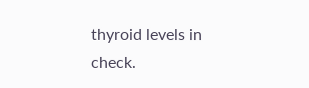thyroid levels in check.